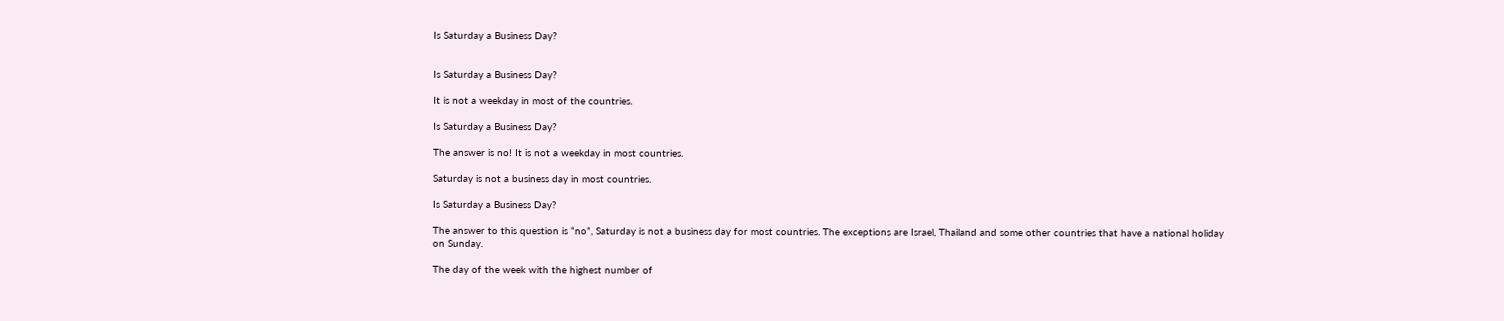Is Saturday a Business Day?


Is Saturday a Business Day?

It is not a weekday in most of the countries.

Is Saturday a Business Day?

The answer is no! It is not a weekday in most countries.

Saturday is not a business day in most countries.

Is Saturday a Business Day?

The answer to this question is “no”, Saturday is not a business day for most countries. The exceptions are Israel, Thailand and some other countries that have a national holiday on Sunday.

The day of the week with the highest number of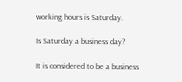working hours is Saturday.

Is Saturday a business day?

It is considered to be a business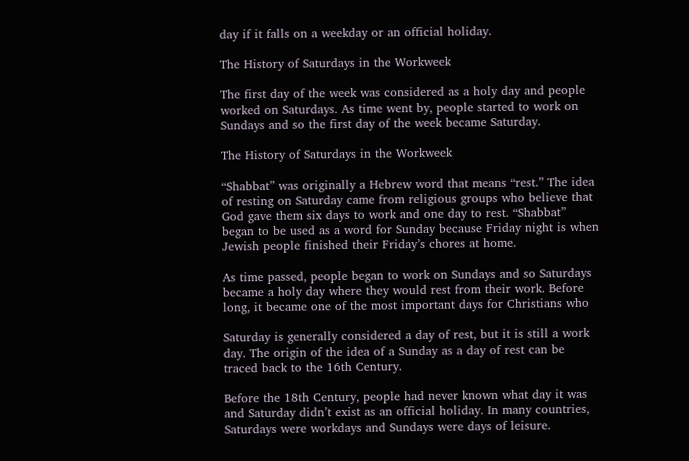day if it falls on a weekday or an official holiday.

The History of Saturdays in the Workweek

The first day of the week was considered as a holy day and people worked on Saturdays. As time went by, people started to work on Sundays and so the first day of the week became Saturday.

The History of Saturdays in the Workweek

“Shabbat” was originally a Hebrew word that means “rest.” The idea of resting on Saturday came from religious groups who believe that God gave them six days to work and one day to rest. “Shabbat” began to be used as a word for Sunday because Friday night is when Jewish people finished their Friday’s chores at home.

As time passed, people began to work on Sundays and so Saturdays became a holy day where they would rest from their work. Before long, it became one of the most important days for Christians who

Saturday is generally considered a day of rest, but it is still a work day. The origin of the idea of a Sunday as a day of rest can be traced back to the 16th Century.

Before the 18th Century, people had never known what day it was and Saturday didn’t exist as an official holiday. In many countries, Saturdays were workdays and Sundays were days of leisure.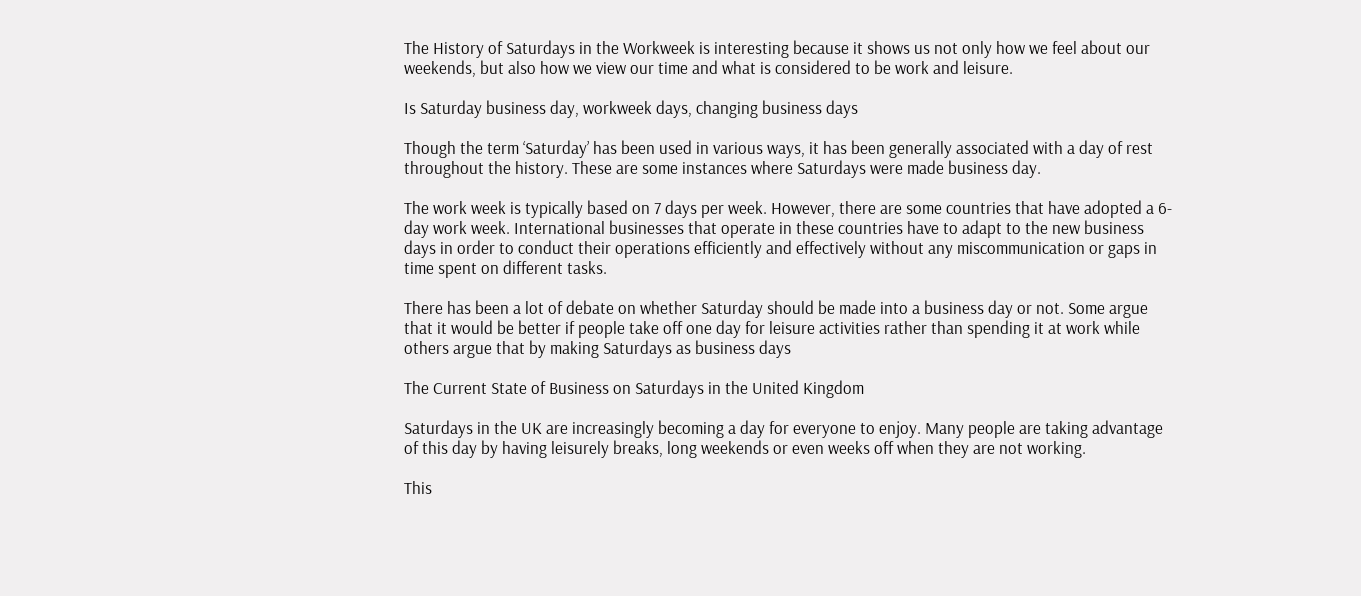The History of Saturdays in the Workweek is interesting because it shows us not only how we feel about our weekends, but also how we view our time and what is considered to be work and leisure.

Is Saturday business day, workweek days, changing business days

Though the term ‘Saturday’ has been used in various ways, it has been generally associated with a day of rest throughout the history. These are some instances where Saturdays were made business day.

The work week is typically based on 7 days per week. However, there are some countries that have adopted a 6-day work week. International businesses that operate in these countries have to adapt to the new business days in order to conduct their operations efficiently and effectively without any miscommunication or gaps in time spent on different tasks.

There has been a lot of debate on whether Saturday should be made into a business day or not. Some argue that it would be better if people take off one day for leisure activities rather than spending it at work while others argue that by making Saturdays as business days

The Current State of Business on Saturdays in the United Kingdom

Saturdays in the UK are increasingly becoming a day for everyone to enjoy. Many people are taking advantage of this day by having leisurely breaks, long weekends or even weeks off when they are not working.

This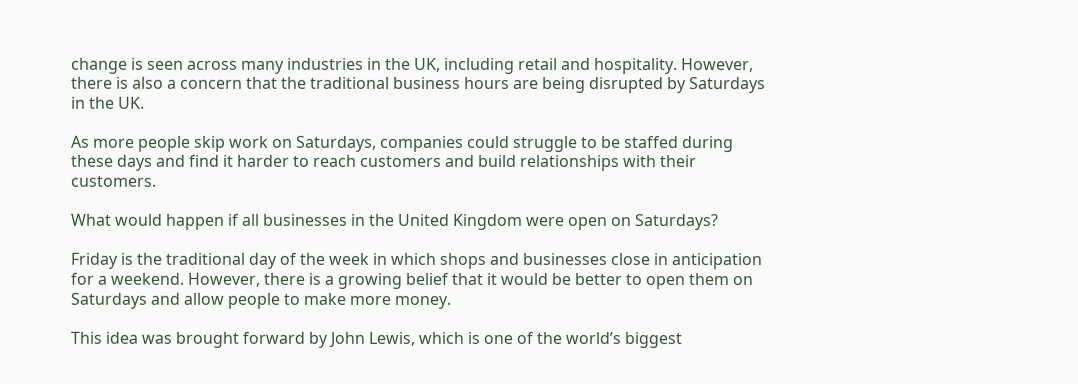change is seen across many industries in the UK, including retail and hospitality. However, there is also a concern that the traditional business hours are being disrupted by Saturdays in the UK.

As more people skip work on Saturdays, companies could struggle to be staffed during these days and find it harder to reach customers and build relationships with their customers.

What would happen if all businesses in the United Kingdom were open on Saturdays?

Friday is the traditional day of the week in which shops and businesses close in anticipation for a weekend. However, there is a growing belief that it would be better to open them on Saturdays and allow people to make more money.

This idea was brought forward by John Lewis, which is one of the world’s biggest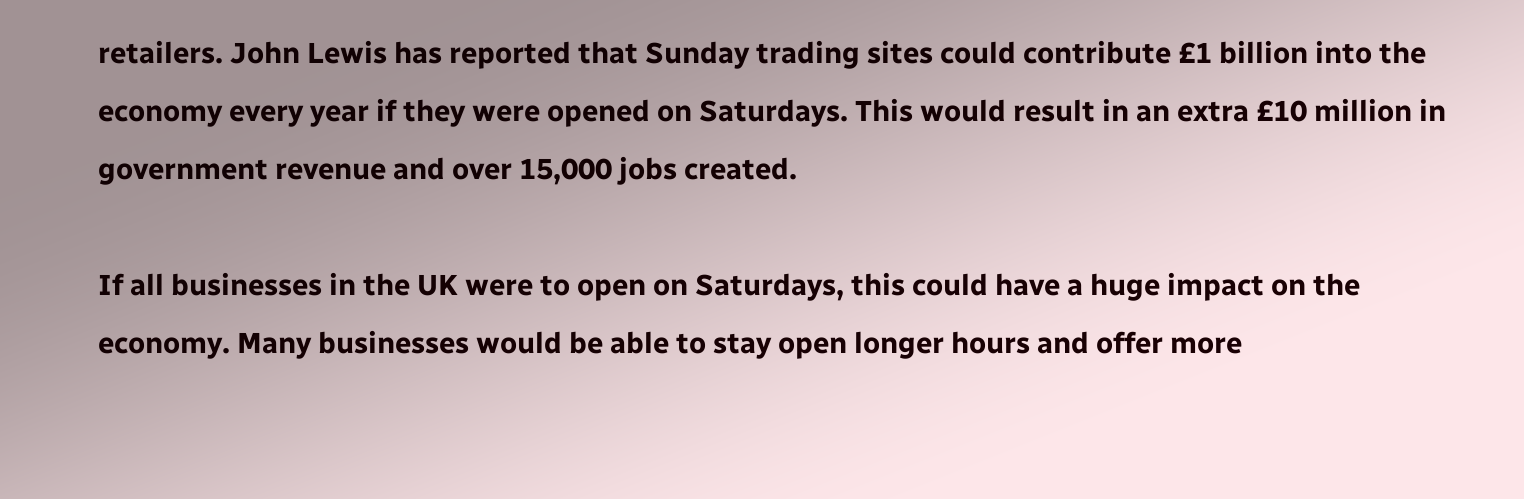retailers. John Lewis has reported that Sunday trading sites could contribute £1 billion into the economy every year if they were opened on Saturdays. This would result in an extra £10 million in government revenue and over 15,000 jobs created.

If all businesses in the UK were to open on Saturdays, this could have a huge impact on the economy. Many businesses would be able to stay open longer hours and offer more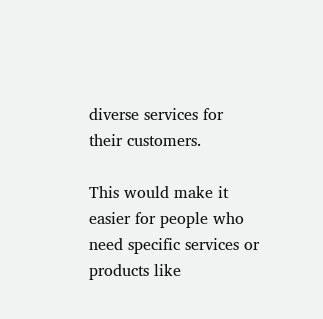diverse services for their customers.

This would make it easier for people who need specific services or products like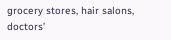grocery stores, hair salons, doctors’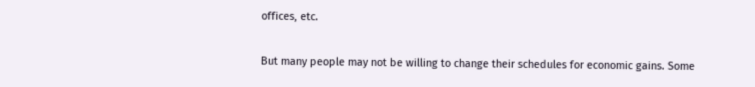offices, etc.

But many people may not be willing to change their schedules for economic gains. Some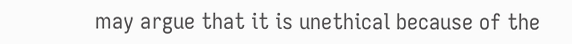may argue that it is unethical because of the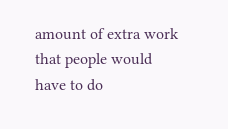amount of extra work that people would have to do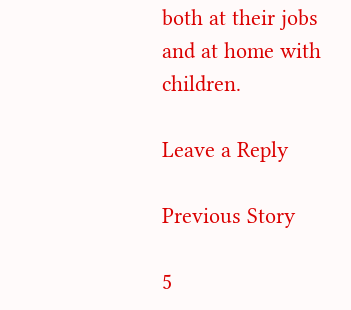both at their jobs and at home with children.

Leave a Reply

Previous Story

5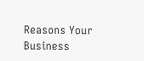Reasons Your Business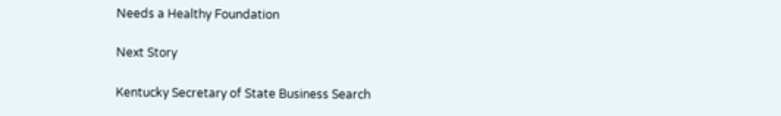Needs a Healthy Foundation

Next Story

Kentucky Secretary of State Business Search